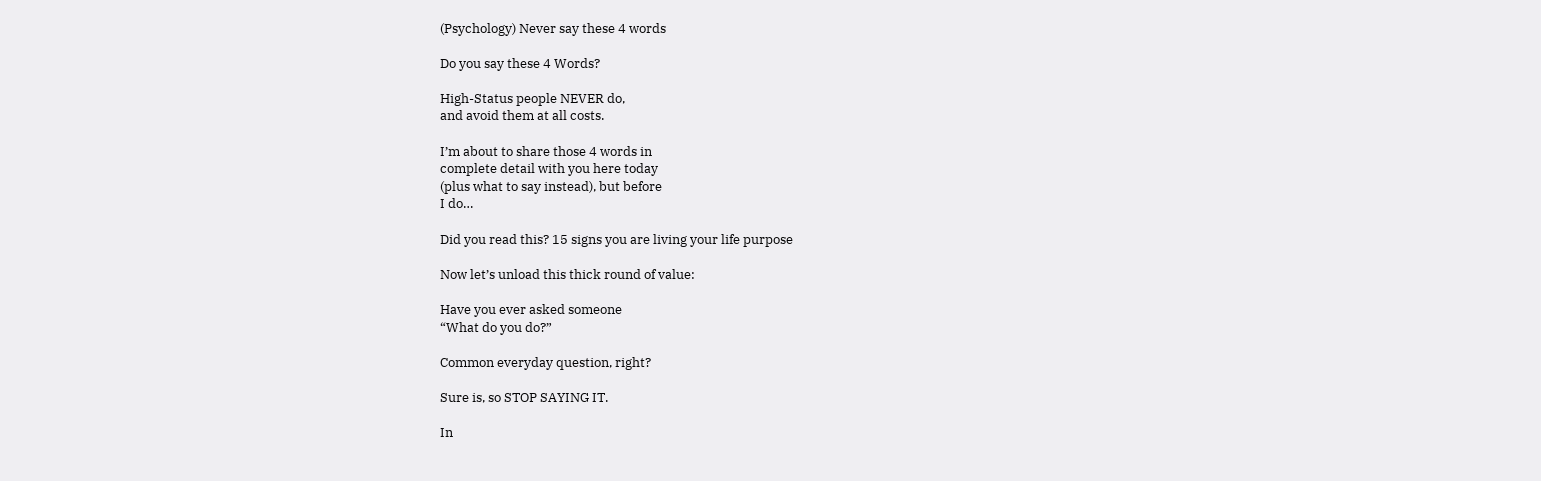(Psychology) Never say these 4 words

Do you say these 4 Words?

High-Status people NEVER do,
and avoid them at all costs.

I’m about to share those 4 words in
complete detail with you here today
(plus what to say instead), but before
I do…

Did you read this? 15 signs you are living your life purpose

Now let’s unload this thick round of value:

Have you ever asked someone
“What do you do?”

Common everyday question, right?

Sure is, so STOP SAYING IT.

In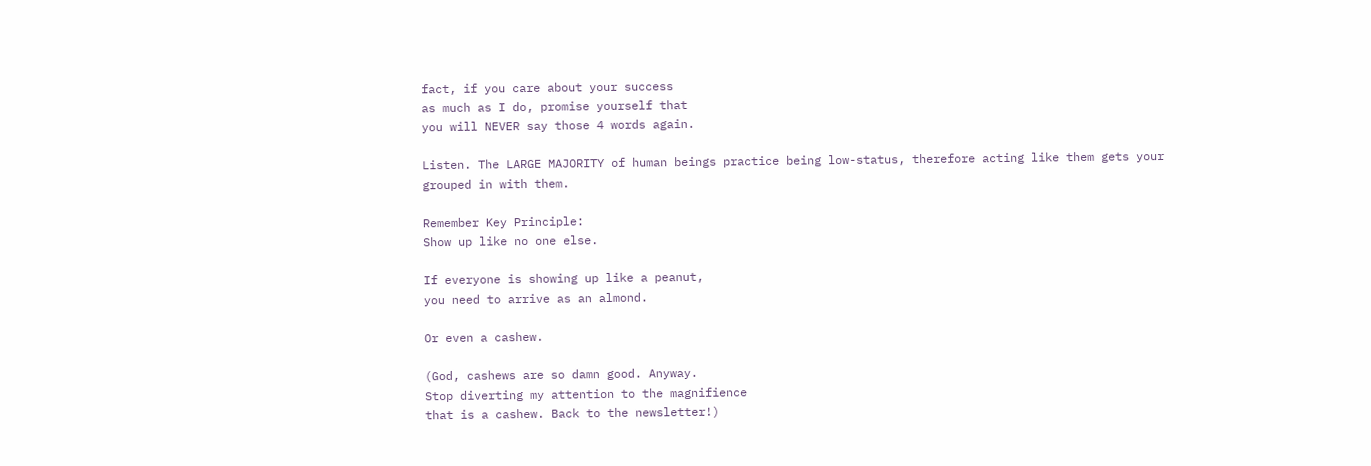fact, if you care about your success
as much as I do, promise yourself that
you will NEVER say those 4 words again.

Listen. The LARGE MAJORITY of human beings practice being low-status, therefore acting like them gets your grouped in with them.

Remember Key Principle:
Show up like no one else.

If everyone is showing up like a peanut,
you need to arrive as an almond.

Or even a cashew.

(God, cashews are so damn good. Anyway.
Stop diverting my attention to the magnifience
that is a cashew. Back to the newsletter!)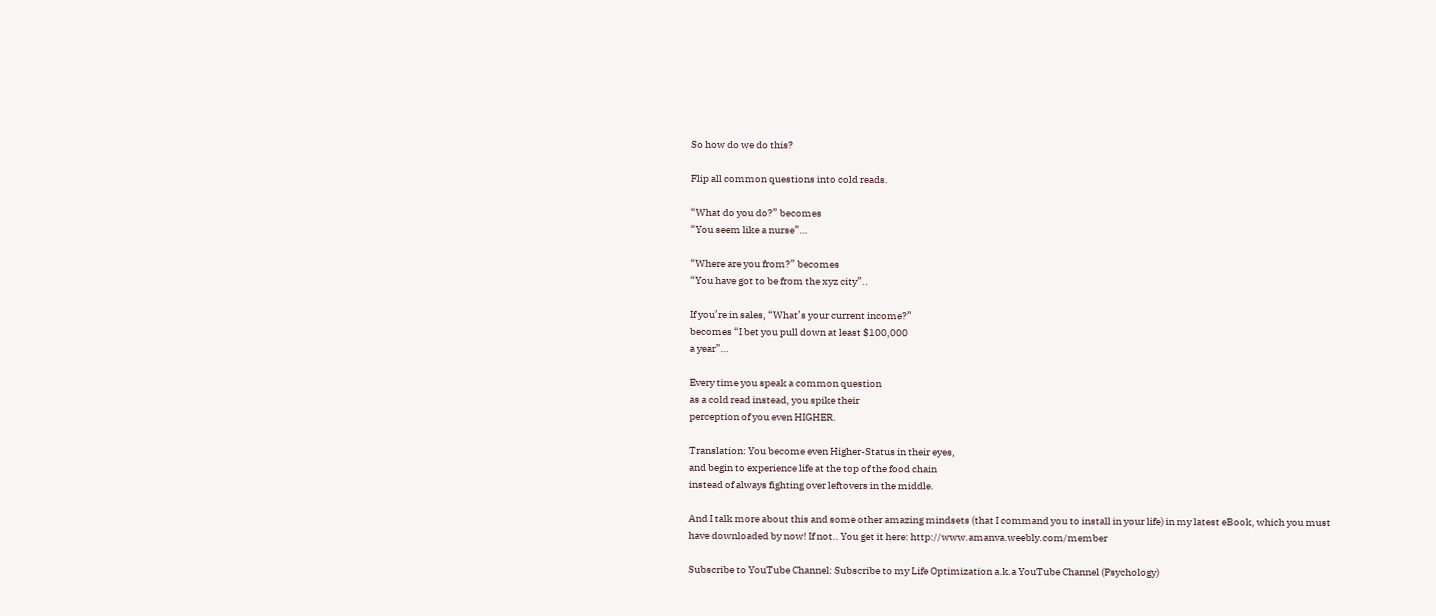So how do we do this?

Flip all common questions into cold reads.

“What do you do?” becomes
“You seem like a nurse”…

“Where are you from?” becomes
“You have got to be from the xyz city”..

If you’re in sales, “What’s your current income?”
becomes “I bet you pull down at least $100,000
a year”…

Every time you speak a common question
as a cold read instead, you spike their
perception of you even HIGHER.

Translation: You become even Higher-Status in their eyes,
and begin to experience life at the top of the food chain
instead of always fighting over leftovers in the middle.

And I talk more about this and some other amazing mindsets (that I command you to install in your life) in my latest eBook, which you must have downloaded by now! If not.. You get it here: http://www.amanva.weebly.com/member

Subscribe to YouTube Channel: Subscribe to my Life Optimization a.k.a YouTube Channel (Psychology)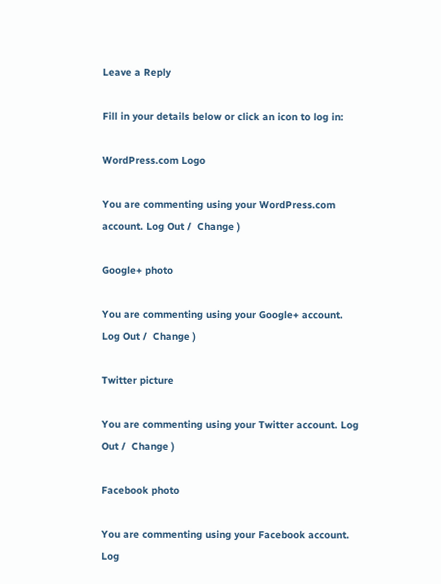Leave a Reply

Fill in your details below or click an icon to log in:

WordPress.com Logo

You are commenting using your WordPress.com account. Log Out /  Change )

Google+ photo

You are commenting using your Google+ account. Log Out /  Change )

Twitter picture

You are commenting using your Twitter account. Log Out /  Change )

Facebook photo

You are commenting using your Facebook account. Log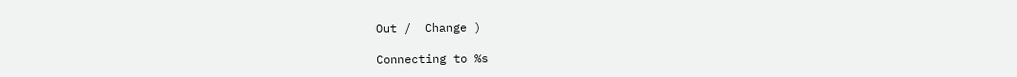Out /  Change )

Connecting to %s